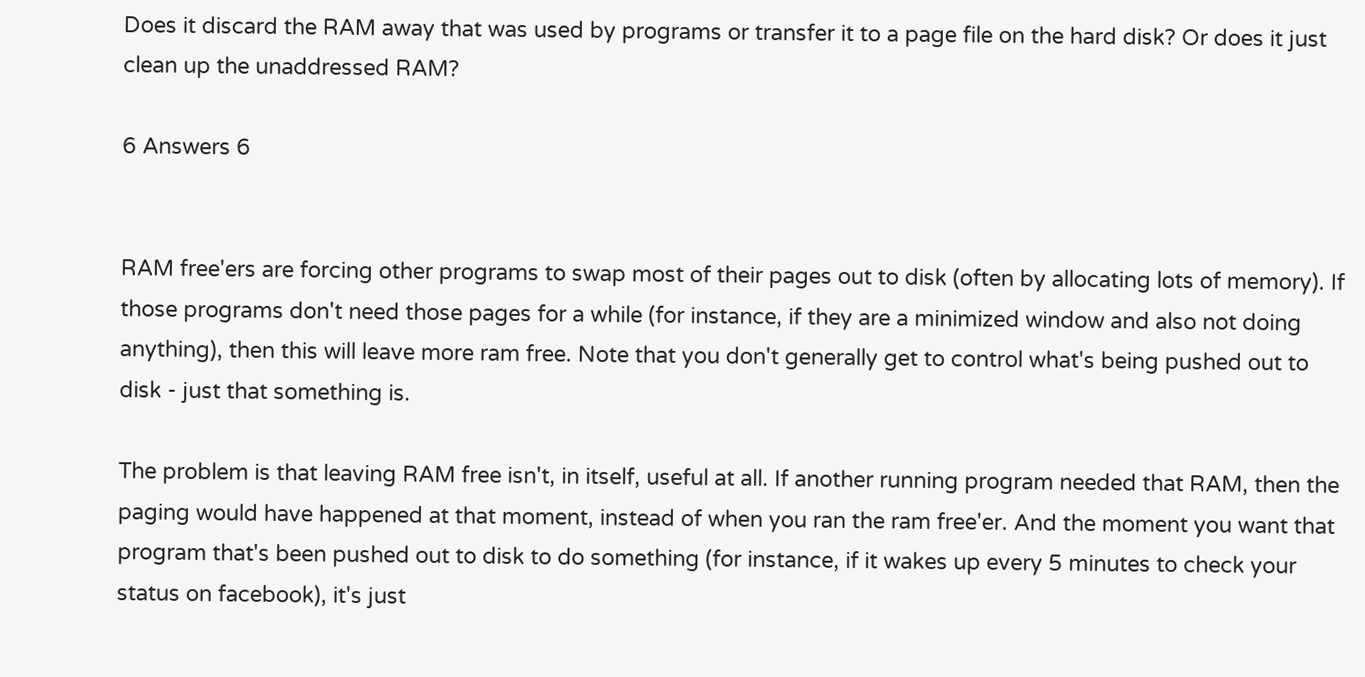Does it discard the RAM away that was used by programs or transfer it to a page file on the hard disk? Or does it just clean up the unaddressed RAM?

6 Answers 6


RAM free'ers are forcing other programs to swap most of their pages out to disk (often by allocating lots of memory). If those programs don't need those pages for a while (for instance, if they are a minimized window and also not doing anything), then this will leave more ram free. Note that you don't generally get to control what's being pushed out to disk - just that something is.

The problem is that leaving RAM free isn't, in itself, useful at all. If another running program needed that RAM, then the paging would have happened at that moment, instead of when you ran the ram free'er. And the moment you want that program that's been pushed out to disk to do something (for instance, if it wakes up every 5 minutes to check your status on facebook), it's just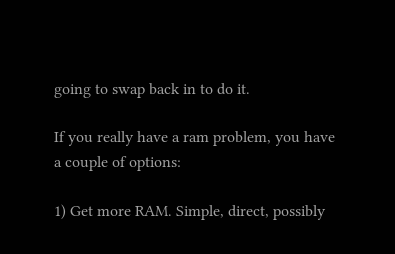going to swap back in to do it.

If you really have a ram problem, you have a couple of options:

1) Get more RAM. Simple, direct, possibly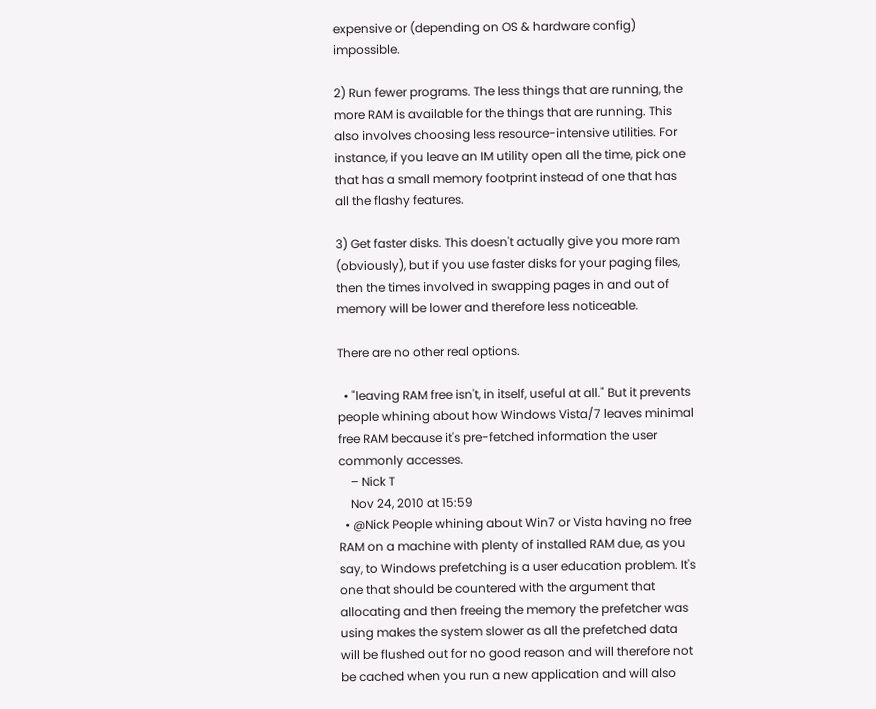expensive or (depending on OS & hardware config) impossible.

2) Run fewer programs. The less things that are running, the more RAM is available for the things that are running. This also involves choosing less resource-intensive utilities. For instance, if you leave an IM utility open all the time, pick one that has a small memory footprint instead of one that has all the flashy features.

3) Get faster disks. This doesn't actually give you more ram (obviously), but if you use faster disks for your paging files, then the times involved in swapping pages in and out of memory will be lower and therefore less noticeable.

There are no other real options.

  • "leaving RAM free isn't, in itself, useful at all." But it prevents people whining about how Windows Vista/7 leaves minimal free RAM because it's pre-fetched information the user commonly accesses.
    – Nick T
    Nov 24, 2010 at 15:59
  • @Nick People whining about Win7 or Vista having no free RAM on a machine with plenty of installed RAM due, as you say, to Windows prefetching is a user education problem. It's one that should be countered with the argument that allocating and then freeing the memory the prefetcher was using makes the system slower as all the prefetched data will be flushed out for no good reason and will therefore not be cached when you run a new application and will also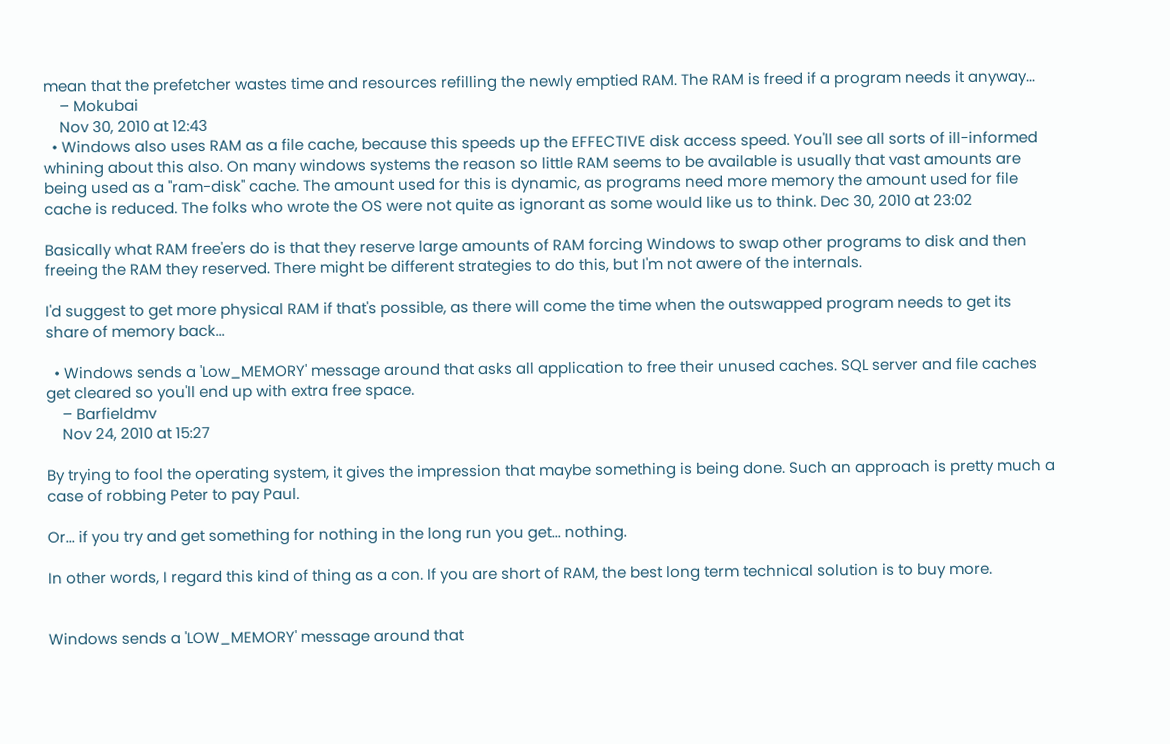mean that the prefetcher wastes time and resources refilling the newly emptied RAM. The RAM is freed if a program needs it anyway...
    – Mokubai
    Nov 30, 2010 at 12:43
  • Windows also uses RAM as a file cache, because this speeds up the EFFECTIVE disk access speed. You'll see all sorts of ill-informed whining about this also. On many windows systems the reason so little RAM seems to be available is usually that vast amounts are being used as a "ram-disk" cache. The amount used for this is dynamic, as programs need more memory the amount used for file cache is reduced. The folks who wrote the OS were not quite as ignorant as some would like us to think. Dec 30, 2010 at 23:02

Basically what RAM free'ers do is that they reserve large amounts of RAM forcing Windows to swap other programs to disk and then freeing the RAM they reserved. There might be different strategies to do this, but I'm not awere of the internals.

I'd suggest to get more physical RAM if that's possible, as there will come the time when the outswapped program needs to get its share of memory back...

  • Windows sends a 'Low_MEMORY' message around that asks all application to free their unused caches. SQL server and file caches get cleared so you'll end up with extra free space.
    – Barfieldmv
    Nov 24, 2010 at 15:27

By trying to fool the operating system, it gives the impression that maybe something is being done. Such an approach is pretty much a case of robbing Peter to pay Paul.

Or... if you try and get something for nothing in the long run you get... nothing.

In other words, I regard this kind of thing as a con. If you are short of RAM, the best long term technical solution is to buy more.


Windows sends a 'LOW_MEMORY' message around that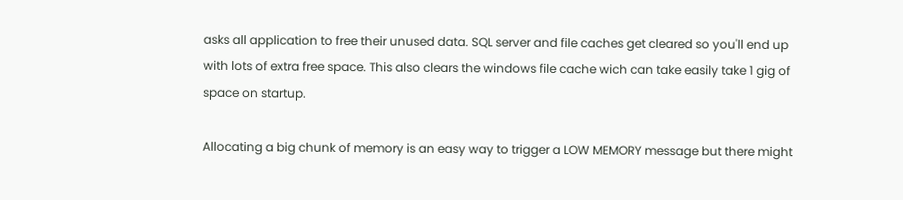asks all application to free their unused data. SQL server and file caches get cleared so you'll end up with lots of extra free space. This also clears the windows file cache wich can take easily take 1 gig of space on startup.

Allocating a big chunk of memory is an easy way to trigger a LOW MEMORY message but there might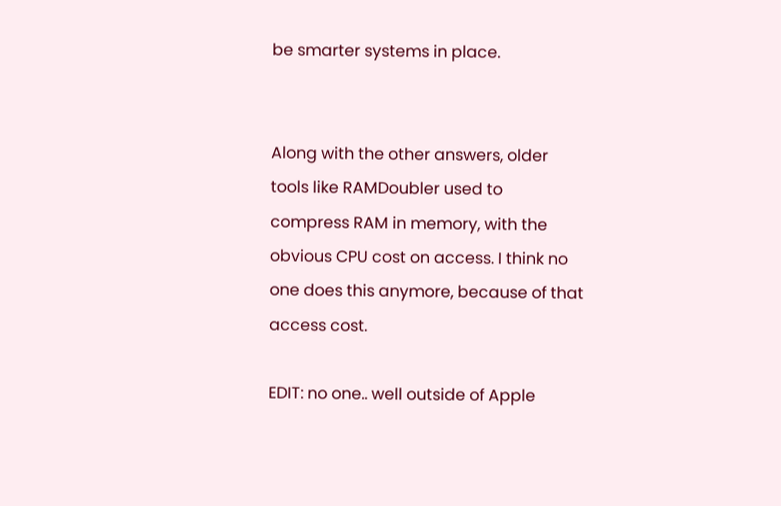be smarter systems in place.


Along with the other answers, older tools like RAMDoubler used to compress RAM in memory, with the obvious CPU cost on access. I think no one does this anymore, because of that access cost.

EDIT: no one.. well outside of Apple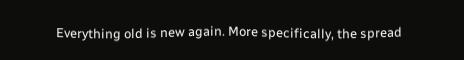Everything old is new again. More specifically, the spread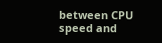between CPU speed and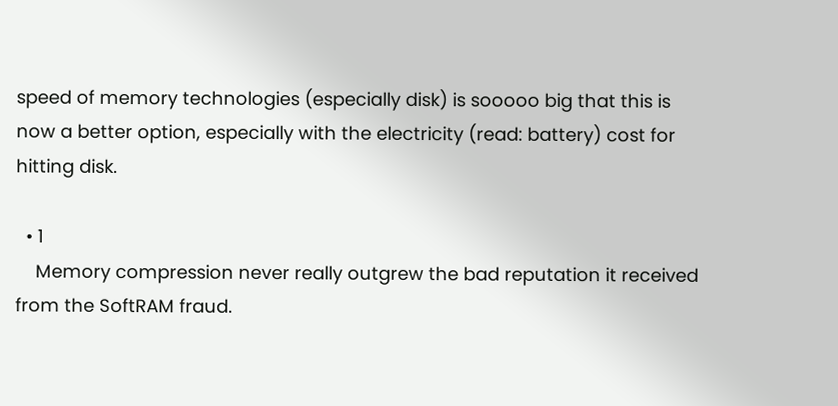speed of memory technologies (especially disk) is sooooo big that this is now a better option, especially with the electricity (read: battery) cost for hitting disk.

  • 1
    Memory compression never really outgrew the bad reputation it received from the SoftRAM fraud.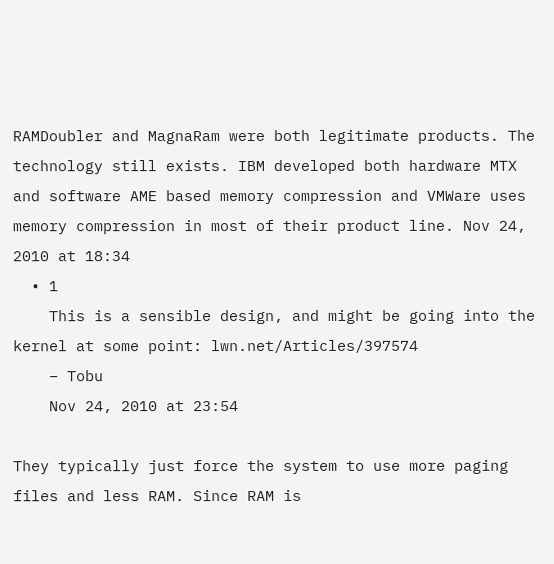RAMDoubler and MagnaRam were both legitimate products. The technology still exists. IBM developed both hardware MTX and software AME based memory compression and VMWare uses memory compression in most of their product line. Nov 24, 2010 at 18:34
  • 1
    This is a sensible design, and might be going into the kernel at some point: lwn.net/Articles/397574
    – Tobu
    Nov 24, 2010 at 23:54

They typically just force the system to use more paging files and less RAM. Since RAM is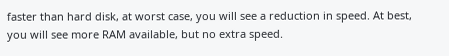faster than hard disk, at worst case, you will see a reduction in speed. At best, you will see more RAM available, but no extra speed.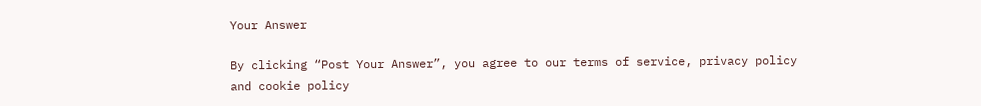Your Answer

By clicking “Post Your Answer”, you agree to our terms of service, privacy policy and cookie policy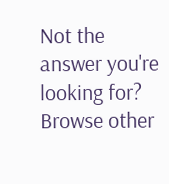Not the answer you're looking for? Browse other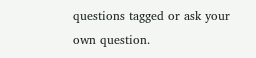questions tagged or ask your own question.